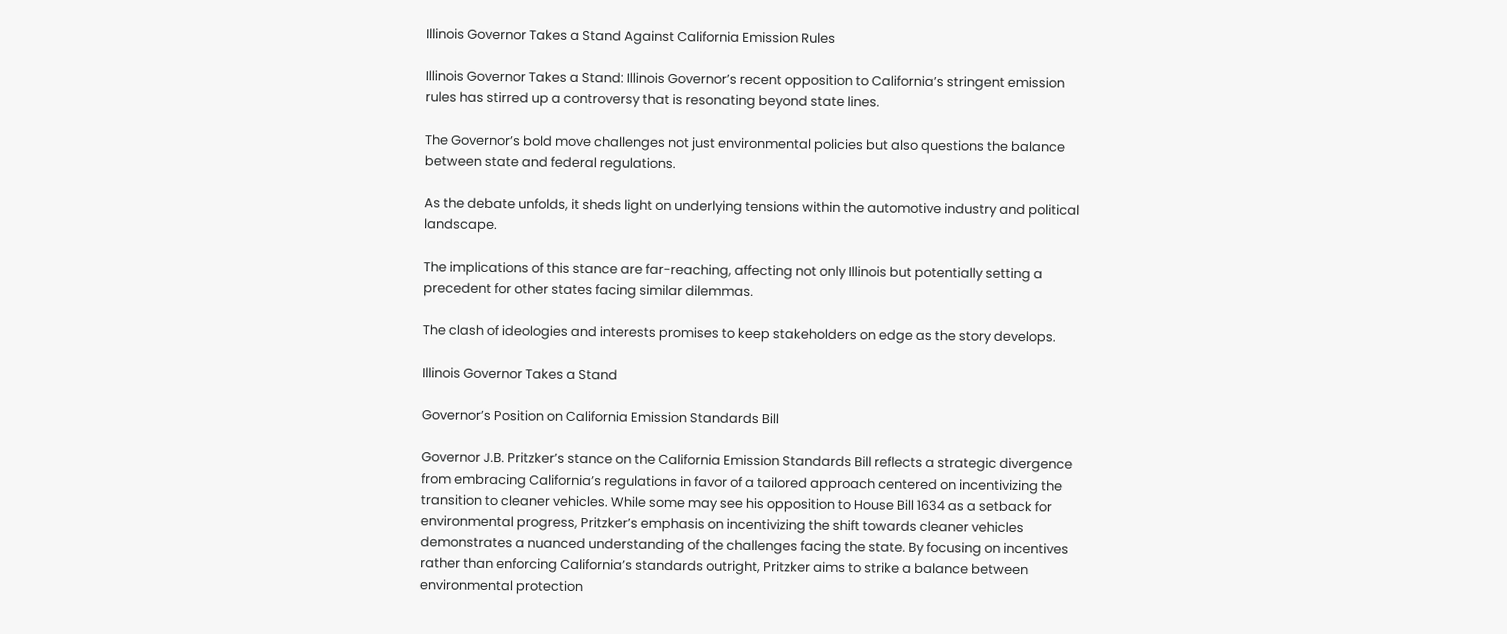Illinois Governor Takes a Stand Against California Emission Rules

Illinois Governor Takes a Stand: Illinois Governor’s recent opposition to California’s stringent emission rules has stirred up a controversy that is resonating beyond state lines.

The Governor’s bold move challenges not just environmental policies but also questions the balance between state and federal regulations.

As the debate unfolds, it sheds light on underlying tensions within the automotive industry and political landscape.

The implications of this stance are far-reaching, affecting not only Illinois but potentially setting a precedent for other states facing similar dilemmas.

The clash of ideologies and interests promises to keep stakeholders on edge as the story develops.

Illinois Governor Takes a Stand

Governor’s Position on California Emission Standards Bill

Governor J.B. Pritzker’s stance on the California Emission Standards Bill reflects a strategic divergence from embracing California’s regulations in favor of a tailored approach centered on incentivizing the transition to cleaner vehicles. While some may see his opposition to House Bill 1634 as a setback for environmental progress, Pritzker’s emphasis on incentivizing the shift towards cleaner vehicles demonstrates a nuanced understanding of the challenges facing the state. By focusing on incentives rather than enforcing California’s standards outright, Pritzker aims to strike a balance between environmental protection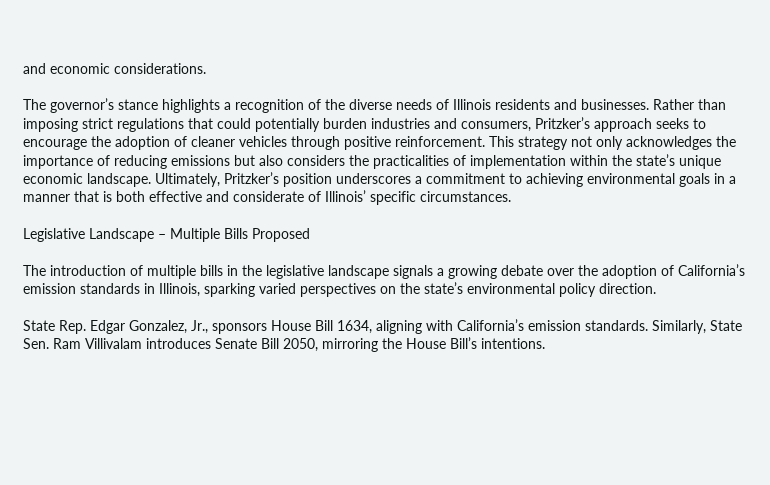and economic considerations.

The governor’s stance highlights a recognition of the diverse needs of Illinois residents and businesses. Rather than imposing strict regulations that could potentially burden industries and consumers, Pritzker’s approach seeks to encourage the adoption of cleaner vehicles through positive reinforcement. This strategy not only acknowledges the importance of reducing emissions but also considers the practicalities of implementation within the state’s unique economic landscape. Ultimately, Pritzker’s position underscores a commitment to achieving environmental goals in a manner that is both effective and considerate of Illinois’ specific circumstances.

Legislative Landscape – Multiple Bills Proposed

The introduction of multiple bills in the legislative landscape signals a growing debate over the adoption of California’s emission standards in Illinois, sparking varied perspectives on the state’s environmental policy direction.

State Rep. Edgar Gonzalez, Jr., sponsors House Bill 1634, aligning with California’s emission standards. Similarly, State Sen. Ram Villivalam introduces Senate Bill 2050, mirroring the House Bill’s intentions.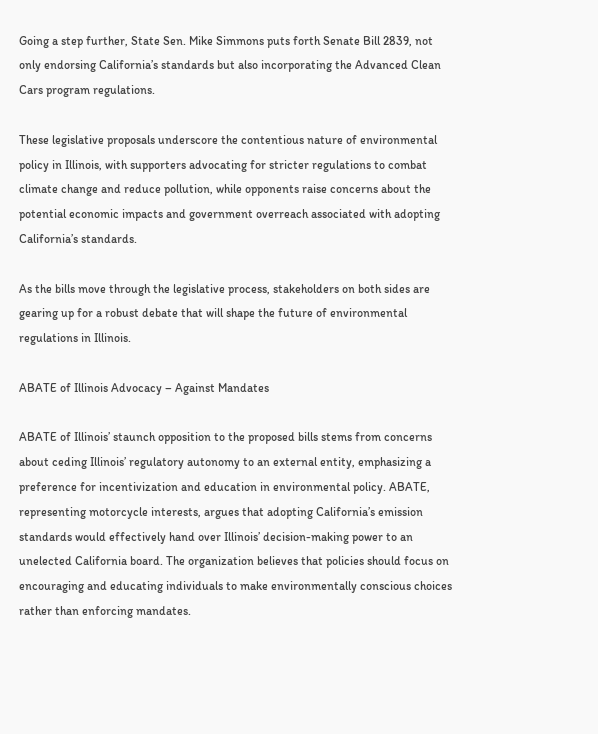Going a step further, State Sen. Mike Simmons puts forth Senate Bill 2839, not only endorsing California’s standards but also incorporating the Advanced Clean Cars program regulations.

These legislative proposals underscore the contentious nature of environmental policy in Illinois, with supporters advocating for stricter regulations to combat climate change and reduce pollution, while opponents raise concerns about the potential economic impacts and government overreach associated with adopting California’s standards.

As the bills move through the legislative process, stakeholders on both sides are gearing up for a robust debate that will shape the future of environmental regulations in Illinois.

ABATE of Illinois Advocacy – Against Mandates

ABATE of Illinois’ staunch opposition to the proposed bills stems from concerns about ceding Illinois’ regulatory autonomy to an external entity, emphasizing a preference for incentivization and education in environmental policy. ABATE, representing motorcycle interests, argues that adopting California’s emission standards would effectively hand over Illinois’ decision-making power to an unelected California board. The organization believes that policies should focus on encouraging and educating individuals to make environmentally conscious choices rather than enforcing mandates.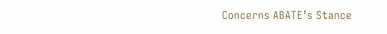Concerns ABATE’s Stance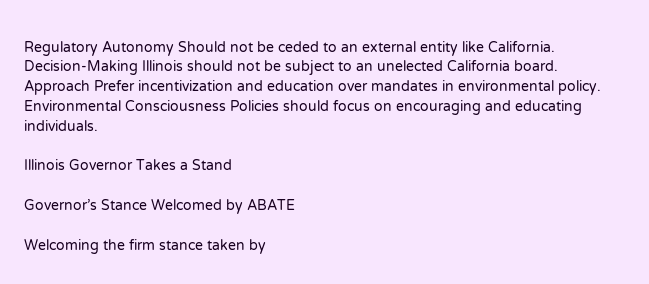Regulatory Autonomy Should not be ceded to an external entity like California.
Decision-Making Illinois should not be subject to an unelected California board.
Approach Prefer incentivization and education over mandates in environmental policy.
Environmental Consciousness Policies should focus on encouraging and educating individuals.

Illinois Governor Takes a Stand

Governor’s Stance Welcomed by ABATE

Welcoming the firm stance taken by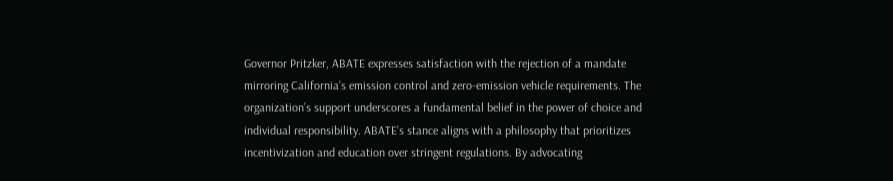Governor Pritzker, ABATE expresses satisfaction with the rejection of a mandate mirroring California’s emission control and zero-emission vehicle requirements. The organization’s support underscores a fundamental belief in the power of choice and individual responsibility. ABATE’s stance aligns with a philosophy that prioritizes incentivization and education over stringent regulations. By advocating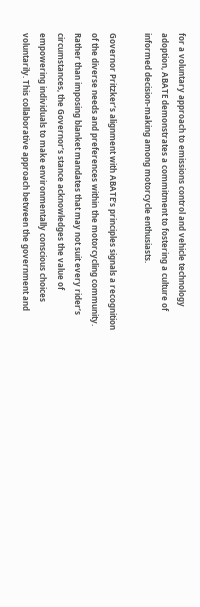for a voluntary approach to emissions control and vehicle technology adoption, ABATE demonstrates a commitment to fostering a culture of informed decision-making among motorcycle enthusiasts.

Governor Pritzker’s alignment with ABATE’s principles signals a recognition of the diverse needs and preferences within the motorcycling community. Rather than imposing blanket mandates that may not suit every rider’s circumstances, the Governor’s stance acknowledges the value of empowering individuals to make environmentally conscious choices voluntarily. This collaborative approach between the government and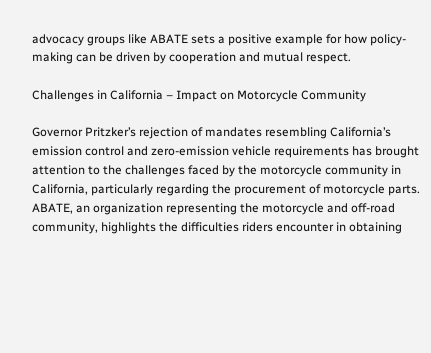advocacy groups like ABATE sets a positive example for how policy-making can be driven by cooperation and mutual respect.

Challenges in California – Impact on Motorcycle Community

Governor Pritzker’s rejection of mandates resembling California’s emission control and zero-emission vehicle requirements has brought attention to the challenges faced by the motorcycle community in California, particularly regarding the procurement of motorcycle parts. ABATE, an organization representing the motorcycle and off-road community, highlights the difficulties riders encounter in obtaining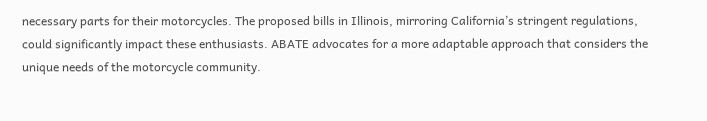necessary parts for their motorcycles. The proposed bills in Illinois, mirroring California’s stringent regulations, could significantly impact these enthusiasts. ABATE advocates for a more adaptable approach that considers the unique needs of the motorcycle community.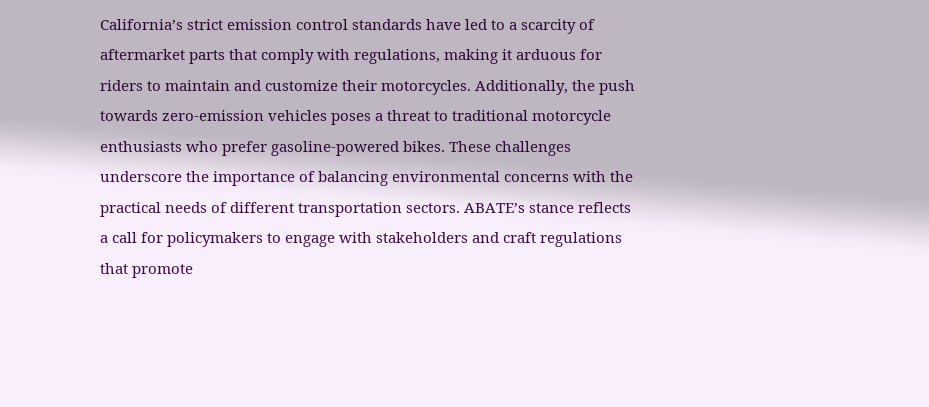California’s strict emission control standards have led to a scarcity of aftermarket parts that comply with regulations, making it arduous for riders to maintain and customize their motorcycles. Additionally, the push towards zero-emission vehicles poses a threat to traditional motorcycle enthusiasts who prefer gasoline-powered bikes. These challenges underscore the importance of balancing environmental concerns with the practical needs of different transportation sectors. ABATE’s stance reflects a call for policymakers to engage with stakeholders and craft regulations that promote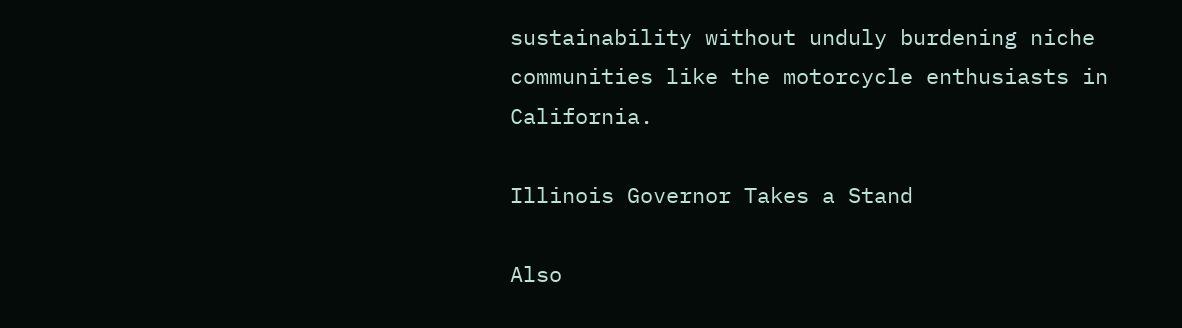sustainability without unduly burdening niche communities like the motorcycle enthusiasts in California.

Illinois Governor Takes a Stand

Also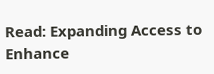Read: Expanding Access to Enhance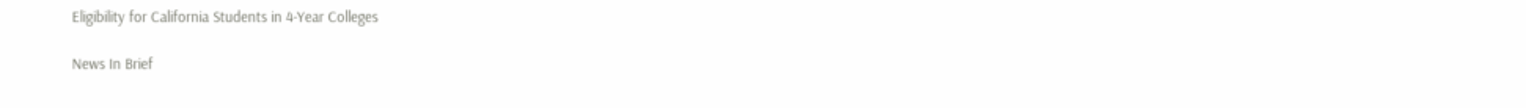Eligibility for California Students in 4-Year Colleges

News In Brief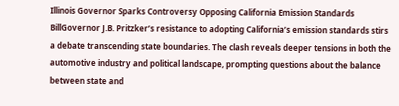Illinois Governor Sparks Controversy Opposing California Emission Standards BillGovernor J.B. Pritzker’s resistance to adopting California’s emission standards stirs a debate transcending state boundaries. The clash reveals deeper tensions in both the automotive industry and political landscape, prompting questions about the balance between state and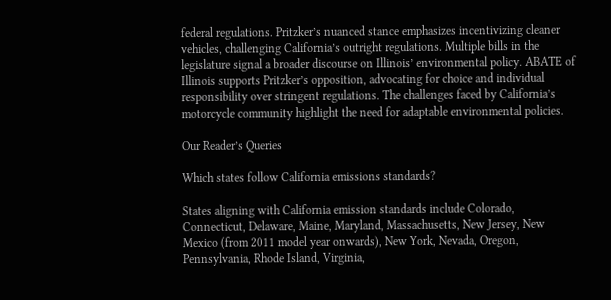federal regulations. Pritzker’s nuanced stance emphasizes incentivizing cleaner vehicles, challenging California’s outright regulations. Multiple bills in the legislature signal a broader discourse on Illinois’ environmental policy. ABATE of Illinois supports Pritzker’s opposition, advocating for choice and individual responsibility over stringent regulations. The challenges faced by California’s motorcycle community highlight the need for adaptable environmental policies.

Our Reader’s Queries

Which states follow California emissions standards?

States aligning with California emission standards include Colorado, Connecticut, Delaware, Maine, Maryland, Massachusetts, New Jersey, New Mexico (from 2011 model year onwards), New York, Nevada, Oregon, Pennsylvania, Rhode Island, Virginia,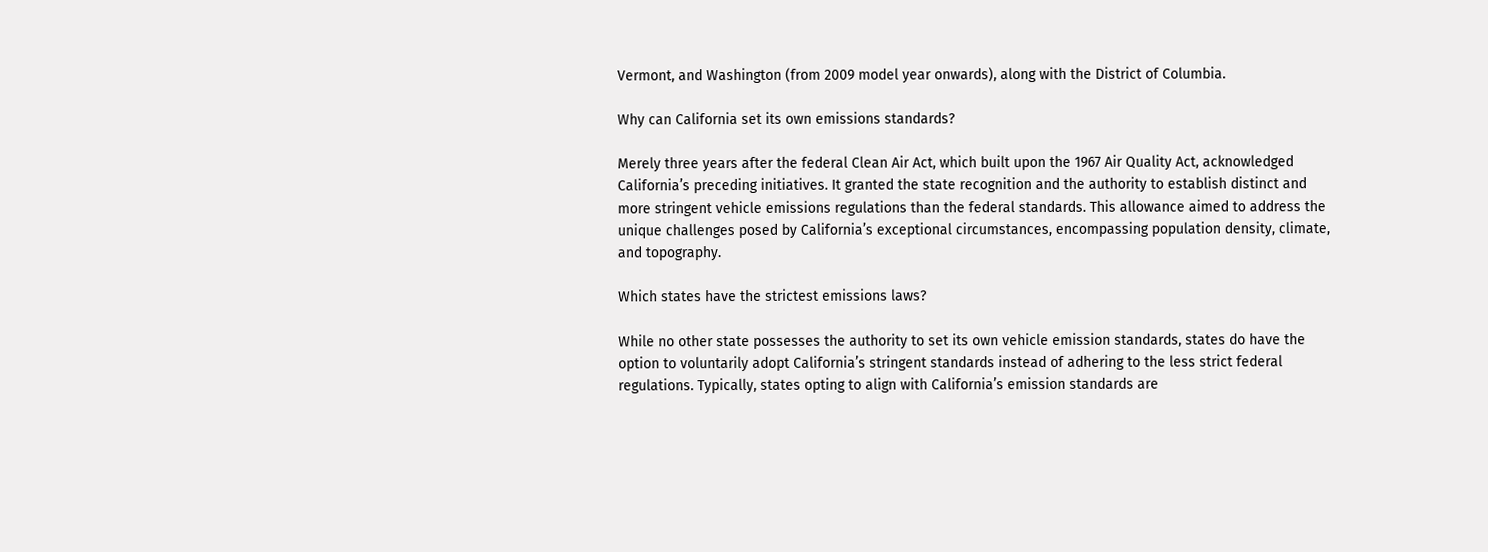Vermont, and Washington (from 2009 model year onwards), along with the District of Columbia.

Why can California set its own emissions standards?

Merely three years after the federal Clean Air Act, which built upon the 1967 Air Quality Act, acknowledged California’s preceding initiatives. It granted the state recognition and the authority to establish distinct and more stringent vehicle emissions regulations than the federal standards. This allowance aimed to address the unique challenges posed by California’s exceptional circumstances, encompassing population density, climate, and topography.

Which states have the strictest emissions laws?

While no other state possesses the authority to set its own vehicle emission standards, states do have the option to voluntarily adopt California’s stringent standards instead of adhering to the less strict federal regulations. Typically, states opting to align with California’s emission standards are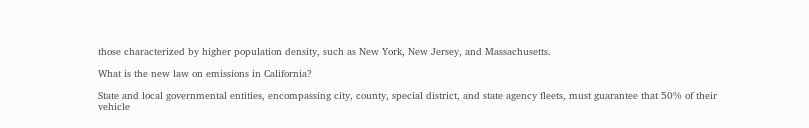those characterized by higher population density, such as New York, New Jersey, and Massachusetts.

What is the new law on emissions in California?

State and local governmental entities, encompassing city, county, special district, and state agency fleets, must guarantee that 50% of their vehicle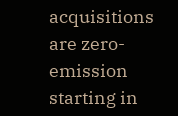acquisitions are zero-emission starting in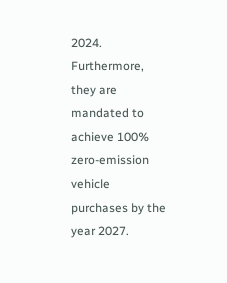2024. Furthermore, they are mandated to achieve 100% zero-emission vehicle purchases by the year 2027.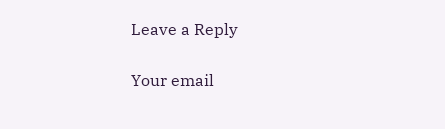Leave a Reply

Your email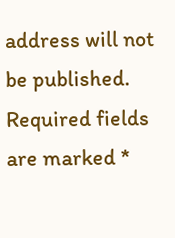address will not be published. Required fields are marked *